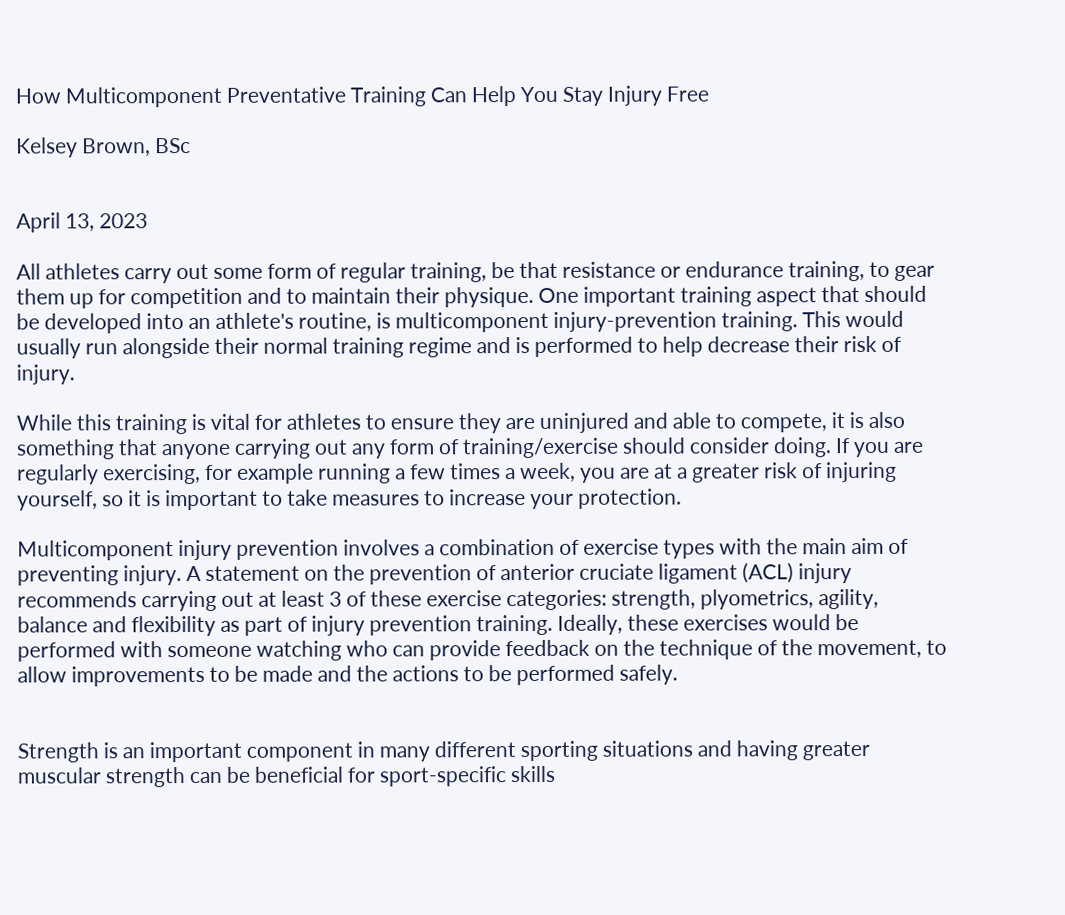How Multicomponent Preventative Training Can Help You Stay Injury Free

Kelsey Brown, BSc


April 13, 2023

All athletes carry out some form of regular training, be that resistance or endurance training, to gear them up for competition and to maintain their physique. One important training aspect that should be developed into an athlete's routine, is multicomponent injury-prevention training. This would usually run alongside their normal training regime and is performed to help decrease their risk of injury.

While this training is vital for athletes to ensure they are uninjured and able to compete, it is also something that anyone carrying out any form of training/exercise should consider doing. If you are regularly exercising, for example running a few times a week, you are at a greater risk of injuring yourself, so it is important to take measures to increase your protection.

Multicomponent injury prevention involves a combination of exercise types with the main aim of preventing injury. A statement on the prevention of anterior cruciate ligament (ACL) injury recommends carrying out at least 3 of these exercise categories: strength, plyometrics, agility, balance and flexibility as part of injury prevention training. Ideally, these exercises would be performed with someone watching who can provide feedback on the technique of the movement, to allow improvements to be made and the actions to be performed safely.


Strength is an important component in many different sporting situations and having greater muscular strength can be beneficial for sport-specific skills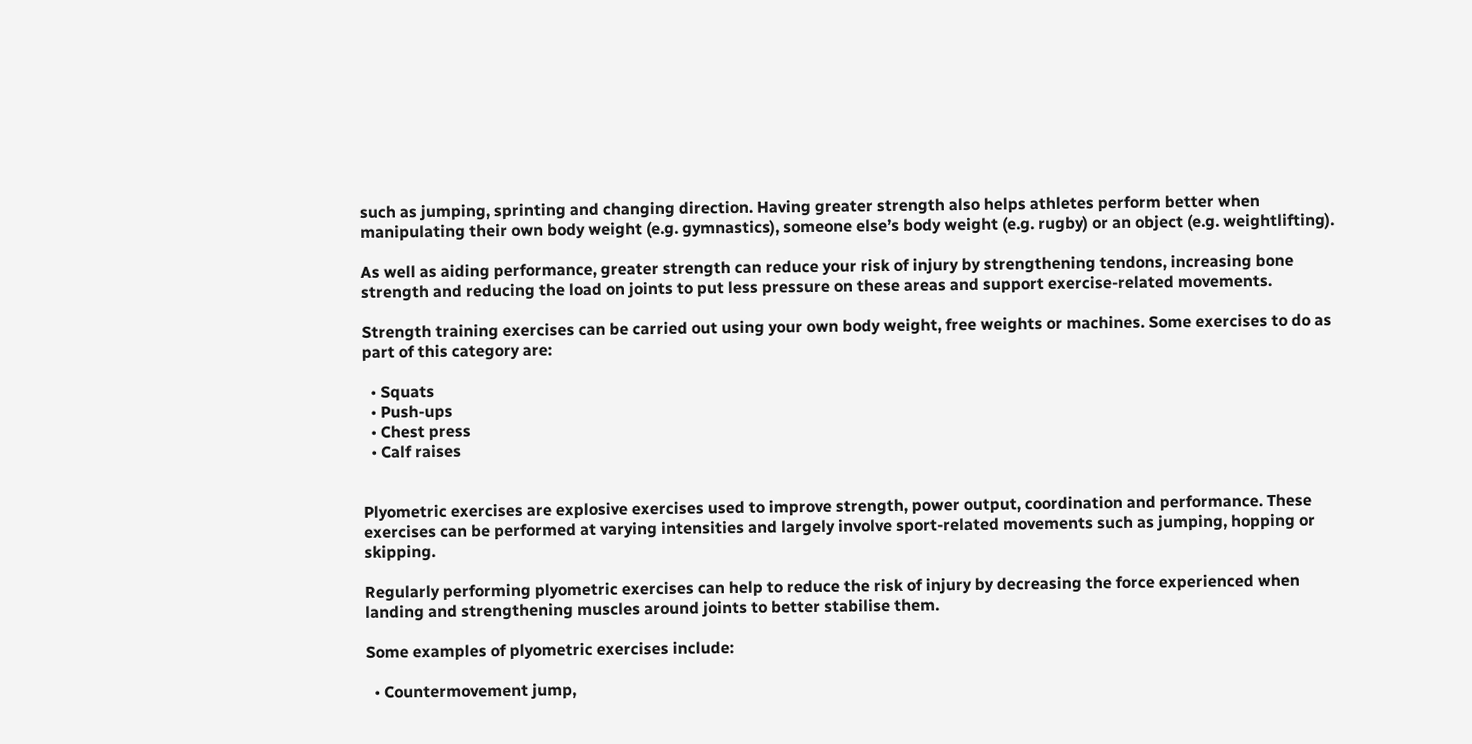such as jumping, sprinting and changing direction. Having greater strength also helps athletes perform better when manipulating their own body weight (e.g. gymnastics), someone else’s body weight (e.g. rugby) or an object (e.g. weightlifting).

As well as aiding performance, greater strength can reduce your risk of injury by strengthening tendons, increasing bone strength and reducing the load on joints to put less pressure on these areas and support exercise-related movements.

Strength training exercises can be carried out using your own body weight, free weights or machines. Some exercises to do as part of this category are:

  • Squats
  • Push-ups
  • Chest press
  • Calf raises


Plyometric exercises are explosive exercises used to improve strength, power output, coordination and performance. These exercises can be performed at varying intensities and largely involve sport-related movements such as jumping, hopping or skipping.

Regularly performing plyometric exercises can help to reduce the risk of injury by decreasing the force experienced when landing and strengthening muscles around joints to better stabilise them.

Some examples of plyometric exercises include:

  • Countermovement jump,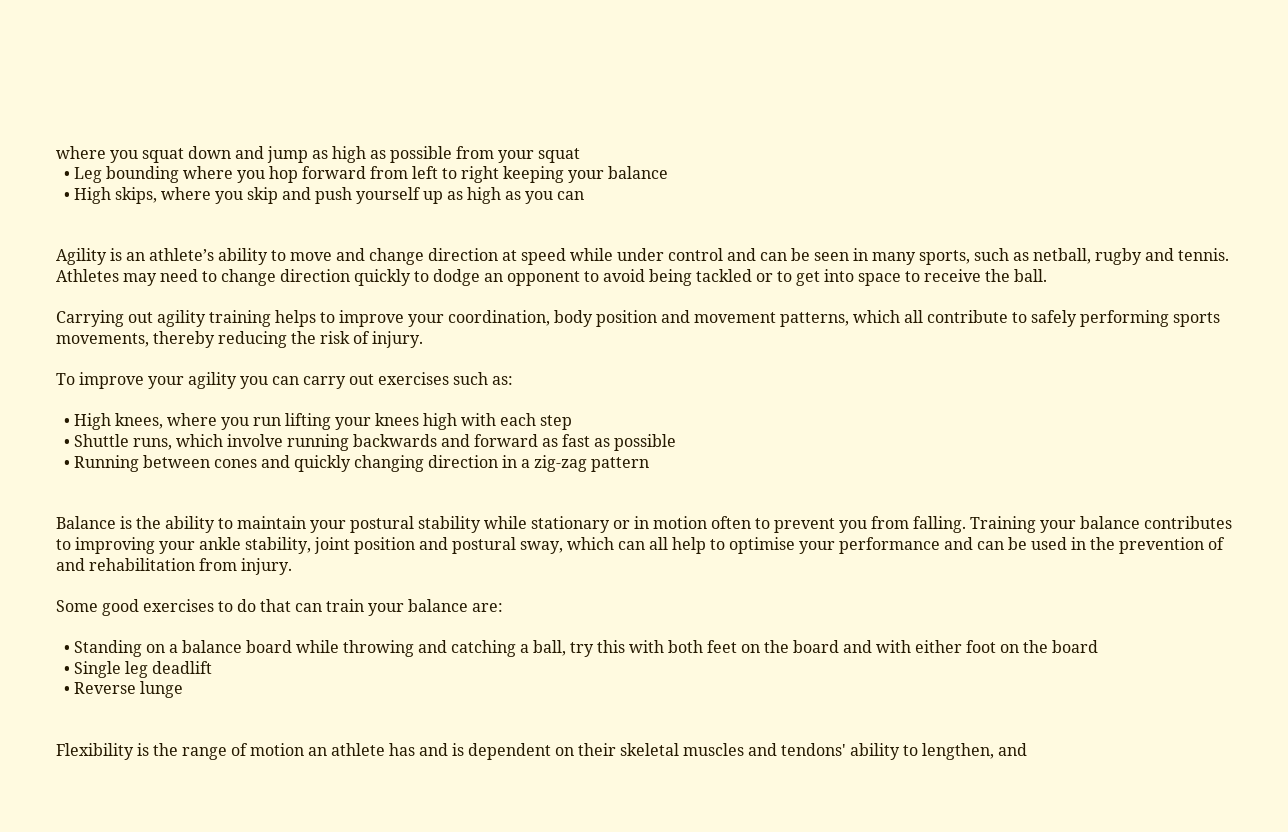where you squat down and jump as high as possible from your squat
  • Leg bounding where you hop forward from left to right keeping your balance
  • High skips, where you skip and push yourself up as high as you can


Agility is an athlete’s ability to move and change direction at speed while under control and can be seen in many sports, such as netball, rugby and tennis. Athletes may need to change direction quickly to dodge an opponent to avoid being tackled or to get into space to receive the ball.

Carrying out agility training helps to improve your coordination, body position and movement patterns, which all contribute to safely performing sports movements, thereby reducing the risk of injury.

To improve your agility you can carry out exercises such as:

  • High knees, where you run lifting your knees high with each step
  • Shuttle runs, which involve running backwards and forward as fast as possible
  • Running between cones and quickly changing direction in a zig-zag pattern


Balance is the ability to maintain your postural stability while stationary or in motion often to prevent you from falling. Training your balance contributes to improving your ankle stability, joint position and postural sway, which can all help to optimise your performance and can be used in the prevention of and rehabilitation from injury.

Some good exercises to do that can train your balance are:

  • Standing on a balance board while throwing and catching a ball, try this with both feet on the board and with either foot on the board
  • Single leg deadlift
  • Reverse lunge


Flexibility is the range of motion an athlete has and is dependent on their skeletal muscles and tendons' ability to lengthen, and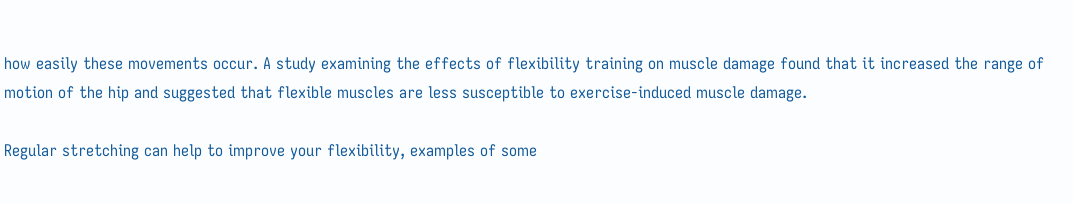how easily these movements occur. A study examining the effects of flexibility training on muscle damage found that it increased the range of motion of the hip and suggested that flexible muscles are less susceptible to exercise-induced muscle damage.

Regular stretching can help to improve your flexibility, examples of some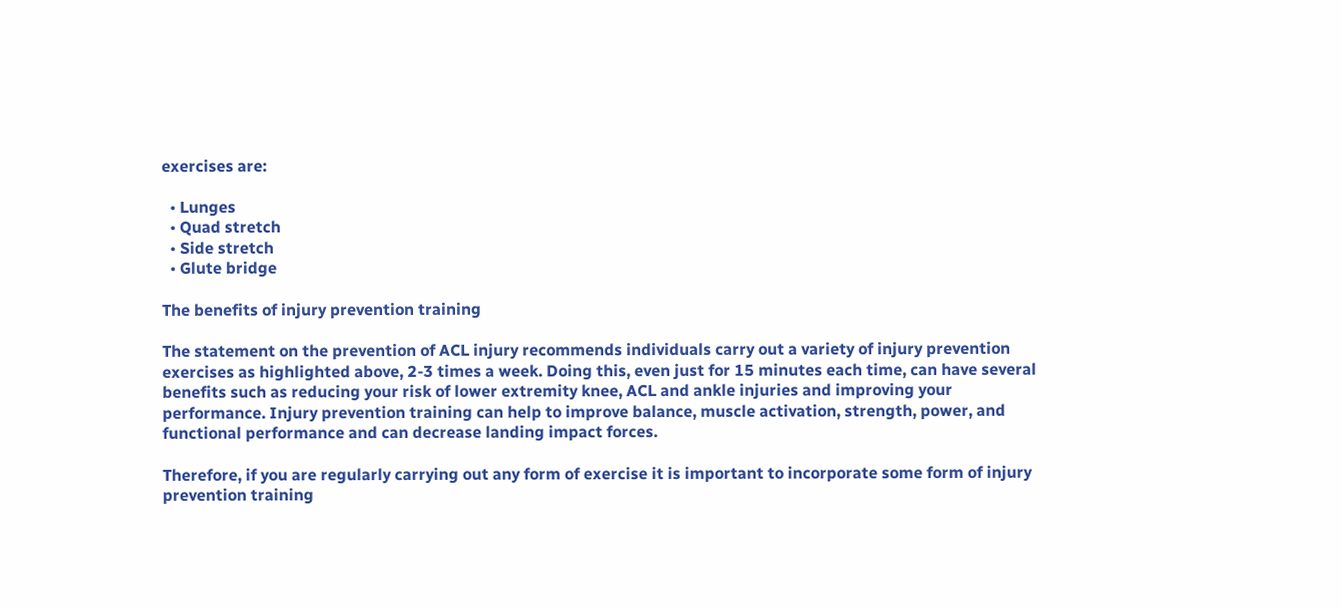exercises are:

  • Lunges
  • Quad stretch
  • Side stretch
  • Glute bridge

The benefits of injury prevention training

The statement on the prevention of ACL injury recommends individuals carry out a variety of injury prevention exercises as highlighted above, 2-3 times a week. Doing this, even just for 15 minutes each time, can have several benefits such as reducing your risk of lower extremity knee, ACL and ankle injuries and improving your performance. Injury prevention training can help to improve balance, muscle activation, strength, power, and functional performance and can decrease landing impact forces.

Therefore, if you are regularly carrying out any form of exercise it is important to incorporate some form of injury prevention training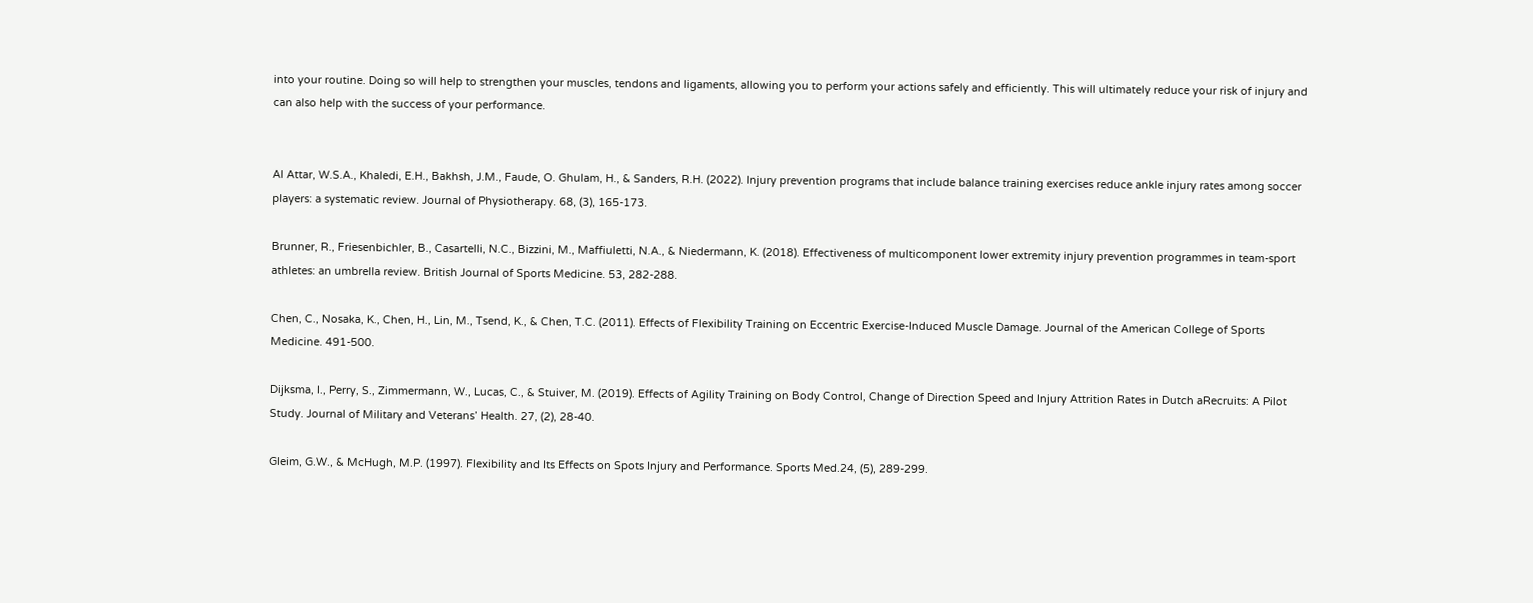into your routine. Doing so will help to strengthen your muscles, tendons and ligaments, allowing you to perform your actions safely and efficiently. This will ultimately reduce your risk of injury and can also help with the success of your performance.


Al Attar, W.S.A., Khaledi, E.H., Bakhsh, J.M., Faude, O. Ghulam, H., & Sanders, R.H. (2022). Injury prevention programs that include balance training exercises reduce ankle injury rates among soccer players: a systematic review. Journal of Physiotherapy. 68, (3), 165-173.

Brunner, R., Friesenbichler, B., Casartelli, N.C., Bizzini, M., Maffiuletti, N.A., & Niedermann, K. (2018). Effectiveness of multicomponent lower extremity injury prevention programmes in team-sport athletes: an umbrella review. British Journal of Sports Medicine. 53, 282-288.

Chen, C., Nosaka, K., Chen, H., Lin, M., Tsend, K., & Chen, T.C. (2011). Effects of Flexibility Training on Eccentric Exercise-Induced Muscle Damage. Journal of the American College of Sports Medicine. 491-500.

Dijksma, I., Perry, S., Zimmermann, W., Lucas, C., & Stuiver, M. (2019). Effects of Agility Training on Body Control, Change of Direction Speed and Injury Attrition Rates in Dutch aRecruits: A Pilot Study. Journal of Military and Veterans’ Health. 27, (2), 28-40.

Gleim, G.W., & McHugh, M.P. (1997). Flexibility and Its Effects on Spots Injury and Performance. Sports Med.24, (5), 289-299.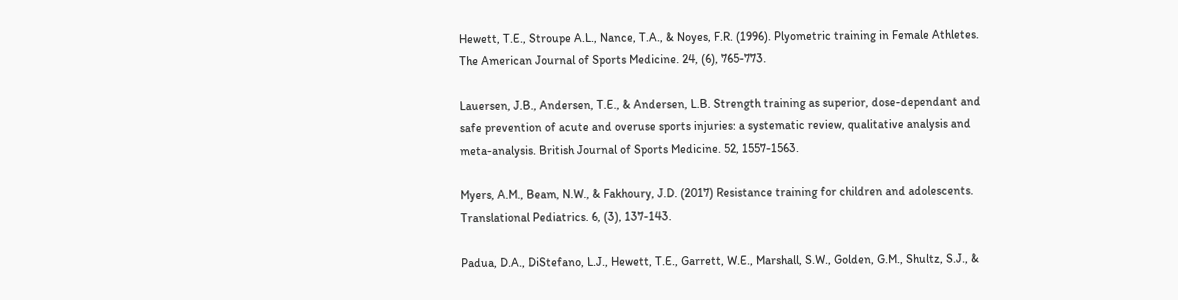Hewett, T.E., Stroupe A.L., Nance, T.A., & Noyes, F.R. (1996). Plyometric training in Female Athletes. The American Journal of Sports Medicine. 24, (6), 765-773.

Lauersen, J.B., Andersen, T.E., & Andersen, L.B. Strength training as superior, dose-dependant and safe prevention of acute and overuse sports injuries: a systematic review, qualitative analysis and meta-analysis. British Journal of Sports Medicine. 52, 1557-1563.

Myers, A.M., Beam, N.W., & Fakhoury, J.D. (2017) Resistance training for children and adolescents. Translational Pediatrics. 6, (3), 137-143.

Padua, D.A., DiStefano, L.J., Hewett, T.E., Garrett, W.E., Marshall, S.W., Golden, G.M., Shultz, S.J., &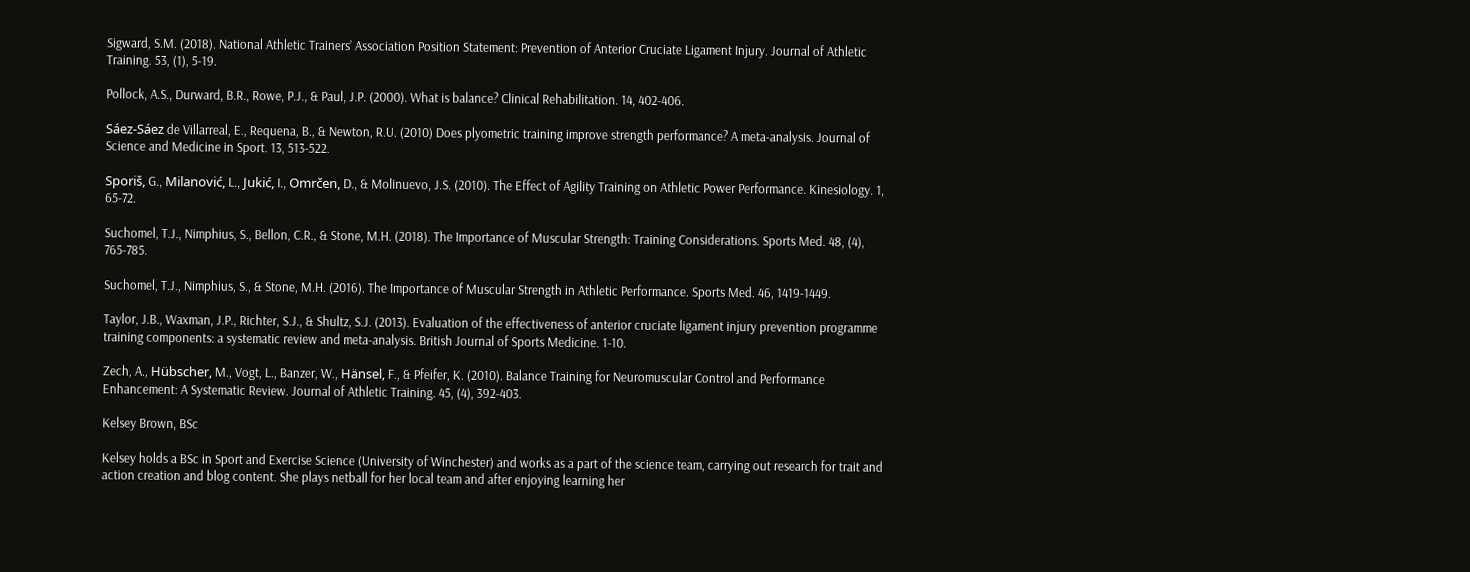Sigward, S.M. (2018). National Athletic Trainers’ Association Position Statement: Prevention of Anterior Cruciate Ligament Injury. Journal of Athletic Training. 53, (1), 5-19.

Pollock, A.S., Durward, B.R., Rowe, P.J., & Paul, J.P. (2000). What is balance? Clinical Rehabilitation. 14, 402-406.

Sáez-Sáez de Villarreal, E., Requena, B., & Newton, R.U. (2010) Does plyometric training improve strength performance? A meta-analysis. Journal of Science and Medicine in Sport. 13, 513-522.

Sporiš, G., Milanović, L., Jukić, I., Omrčen, D., & Molinuevo, J.S. (2010). The Effect of Agility Training on Athletic Power Performance. Kinesiology. 1, 65-72.

Suchomel, T.J., Nimphius, S., Bellon, C.R., & Stone, M.H. (2018). The Importance of Muscular Strength: Training Considerations. Sports Med. 48, (4), 765-785.

Suchomel, T.J., Nimphius, S., & Stone, M.H. (2016). The Importance of Muscular Strength in Athletic Performance. Sports Med. 46, 1419-1449.

Taylor, J.B., Waxman, J.P., Richter, S.J., & Shultz, S.J. (2013). Evaluation of the effectiveness of anterior cruciate ligament injury prevention programme training components: a systematic review and meta-analysis. British Journal of Sports Medicine. 1-10.

Zech, A., Hübscher, M., Vogt, L., Banzer, W., Hänsel, F., & Pfeifer, K. (2010). Balance Training for Neuromuscular Control and Performance Enhancement: A Systematic Review. Journal of Athletic Training. 45, (4), 392-403.

Kelsey Brown, BSc

Kelsey holds a BSc in Sport and Exercise Science (University of Winchester) and works as a part of the science team, carrying out research for trait and action creation and blog content. She plays netball for her local team and after enjoying learning her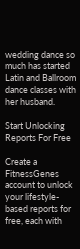wedding dance so much has started Latin and Ballroom dance classes with her husband.

Start Unlocking Reports For Free

Create a FitnessGenes account to unlock your lifestyle-based reports for free, each with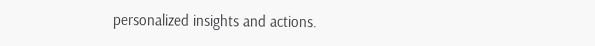personalized insights and actions.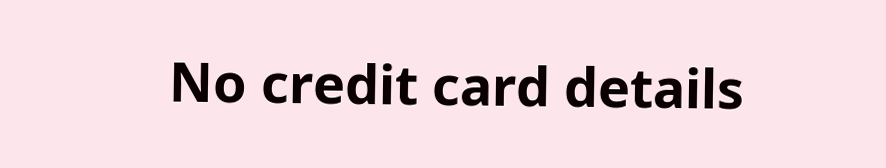No credit card details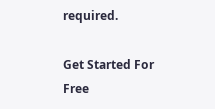required.

Get Started For Free